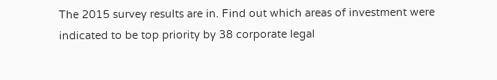The 2015 survey results are in. Find out which areas of investment were indicated to be top priority by 38 corporate legal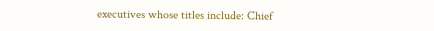executives whose titles include: Chief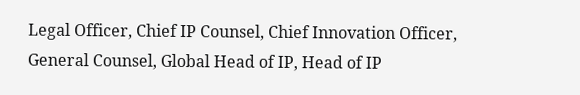Legal Officer, Chief IP Counsel, Chief Innovation Officer, General Counsel, Global Head of IP, Head of IP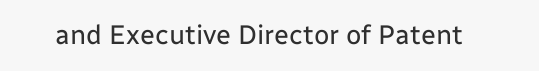and Executive Director of Patent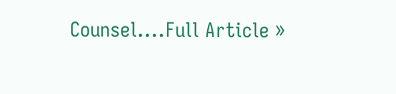Counsel....Full Article »